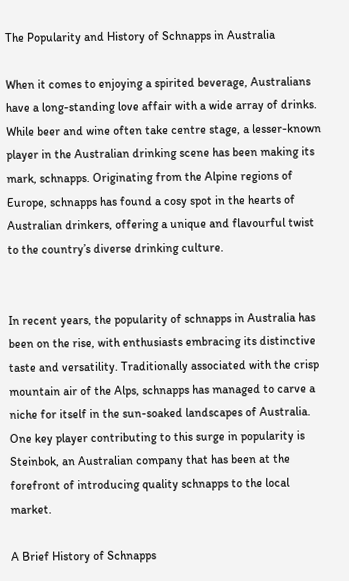The Popularity and History of Schnapps in Australia

When it comes to enjoying a spirited beverage, Australians have a long-standing love affair with a wide array of drinks. While beer and wine often take centre stage, a lesser-known player in the Australian drinking scene has been making its mark, schnapps. Originating from the Alpine regions of Europe, schnapps has found a cosy spot in the hearts of Australian drinkers, offering a unique and flavourful twist to the country’s diverse drinking culture.


In recent years, the popularity of schnapps in Australia has been on the rise, with enthusiasts embracing its distinctive taste and versatility. Traditionally associated with the crisp mountain air of the Alps, schnapps has managed to carve a niche for itself in the sun-soaked landscapes of Australia. One key player contributing to this surge in popularity is Steinbok, an Australian company that has been at the forefront of introducing quality schnapps to the local market.

A Brief History of Schnapps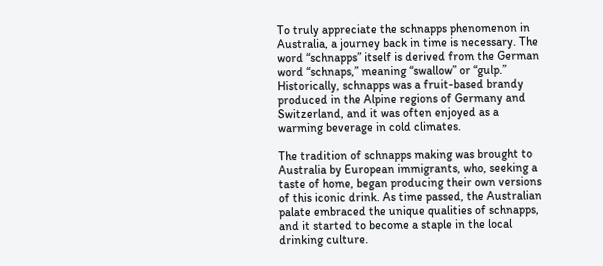To truly appreciate the schnapps phenomenon in Australia, a journey back in time is necessary. The word “schnapps” itself is derived from the German word “schnaps,” meaning “swallow” or “gulp.” Historically, schnapps was a fruit-based brandy produced in the Alpine regions of Germany and Switzerland, and it was often enjoyed as a warming beverage in cold climates.

The tradition of schnapps making was brought to Australia by European immigrants, who, seeking a taste of home, began producing their own versions of this iconic drink. As time passed, the Australian palate embraced the unique qualities of schnapps, and it started to become a staple in the local drinking culture.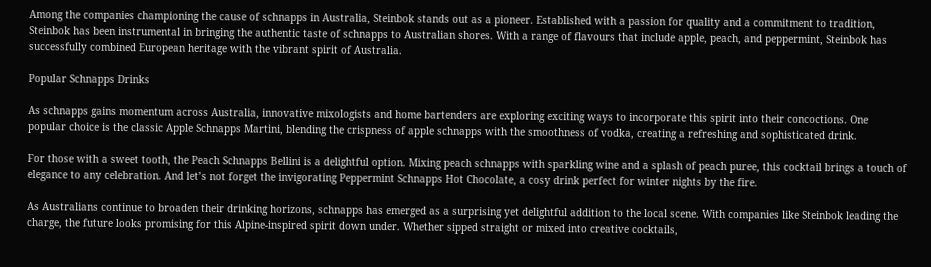Among the companies championing the cause of schnapps in Australia, Steinbok stands out as a pioneer. Established with a passion for quality and a commitment to tradition, Steinbok has been instrumental in bringing the authentic taste of schnapps to Australian shores. With a range of flavours that include apple, peach, and peppermint, Steinbok has successfully combined European heritage with the vibrant spirit of Australia.

Popular Schnapps Drinks

As schnapps gains momentum across Australia, innovative mixologists and home bartenders are exploring exciting ways to incorporate this spirit into their concoctions. One popular choice is the classic Apple Schnapps Martini, blending the crispness of apple schnapps with the smoothness of vodka, creating a refreshing and sophisticated drink.

For those with a sweet tooth, the Peach Schnapps Bellini is a delightful option. Mixing peach schnapps with sparkling wine and a splash of peach puree, this cocktail brings a touch of elegance to any celebration. And let’s not forget the invigorating Peppermint Schnapps Hot Chocolate, a cosy drink perfect for winter nights by the fire.

As Australians continue to broaden their drinking horizons, schnapps has emerged as a surprising yet delightful addition to the local scene. With companies like Steinbok leading the charge, the future looks promising for this Alpine-inspired spirit down under. Whether sipped straight or mixed into creative cocktails,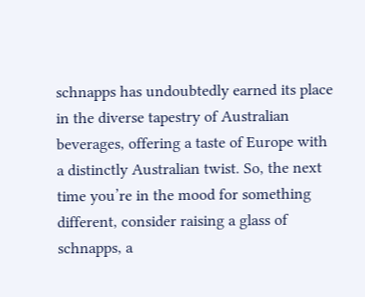schnapps has undoubtedly earned its place in the diverse tapestry of Australian beverages, offering a taste of Europe with a distinctly Australian twist. So, the next time you’re in the mood for something different, consider raising a glass of schnapps, a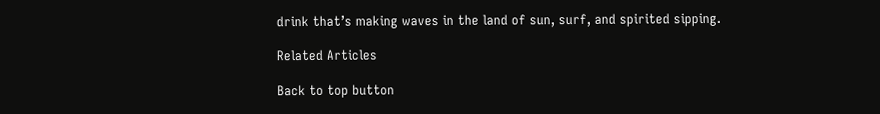drink that’s making waves in the land of sun, surf, and spirited sipping.

Related Articles

Back to top button